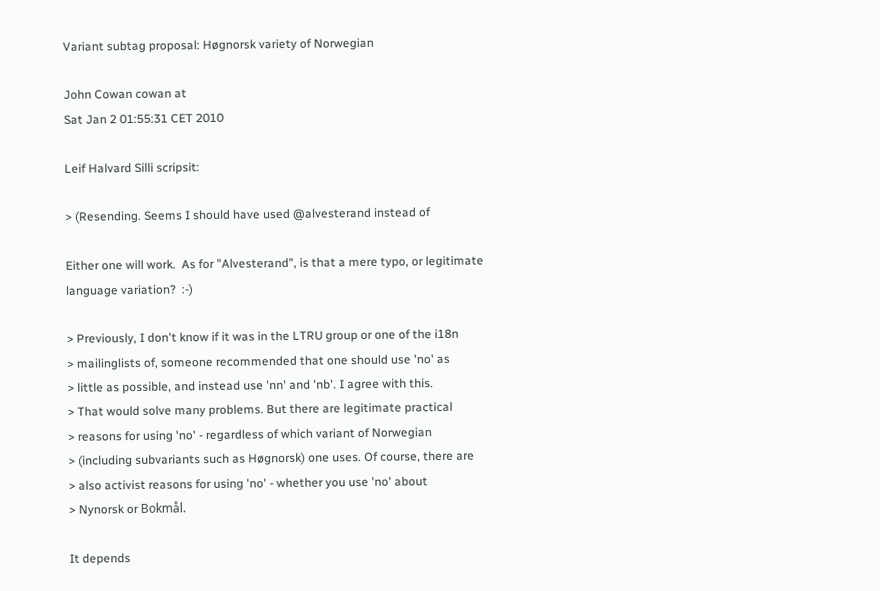Variant subtag proposal: Høgnorsk variety of Norwegian

John Cowan cowan at
Sat Jan 2 01:55:31 CET 2010

Leif Halvard Silli scripsit:

> (Resending. Seems I should have used @alvesterand instead of

Either one will work.  As for "Alvesterand", is that a mere typo, or legitimate
language variation?  :-)

> Previously, I don't know if it was in the LTRU group or one of the i18n
> mailinglists of, someone recommended that one should use 'no' as
> little as possible, and instead use 'nn' and 'nb'. I agree with this.
> That would solve many problems. But there are legitimate practical
> reasons for using 'no' - regardless of which variant of Norwegian
> (including subvariants such as Høgnorsk) one uses. Of course, there are
> also activist reasons for using 'no' - whether you use 'no' about
> Nynorsk or Bokmål.

It depends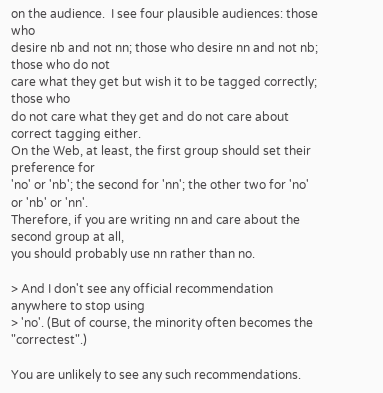on the audience.  I see four plausible audiences: those who
desire nb and not nn; those who desire nn and not nb; those who do not
care what they get but wish it to be tagged correctly; those who
do not care what they get and do not care about correct tagging either.
On the Web, at least, the first group should set their preference for
'no' or 'nb'; the second for 'nn'; the other two for 'no' or 'nb' or 'nn'.
Therefore, if you are writing nn and care about the second group at all,
you should probably use nn rather than no.

> And I don't see any official recommendation anywhere to stop using
> 'no'. (But of course, the minority often becomes the "correctest".)

You are unlikely to see any such recommendations.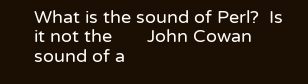What is the sound of Perl?  Is it not the       John Cowan
sound of a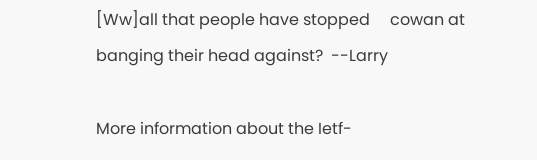[Ww]all that people have stopped     cowan at
banging their head against?  --Larry

More information about the Ietf-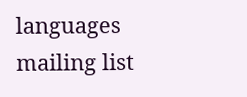languages mailing list